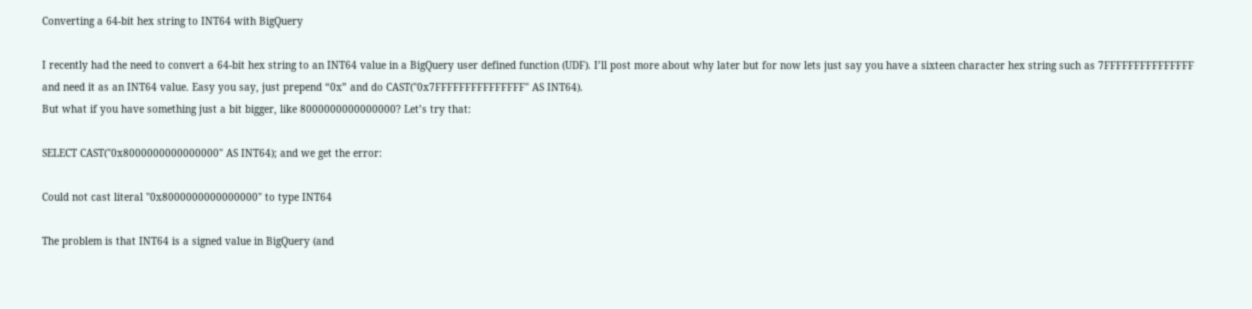Converting a 64-bit hex string to INT64 with BigQuery

I recently had the need to convert a 64-bit hex string to an INT64 value in a BigQuery user defined function (UDF). I’ll post more about why later but for now lets just say you have a sixteen character hex string such as 7FFFFFFFFFFFFFFF and need it as an INT64 value. Easy you say, just prepend “0x” and do CAST("0x7FFFFFFFFFFFFFFF" AS INT64).
But what if you have something just a bit bigger, like 8000000000000000? Let’s try that:

SELECT CAST("0x8000000000000000" AS INT64); and we get the error:

Could not cast literal "0x8000000000000000" to type INT64

The problem is that INT64 is a signed value in BigQuery (and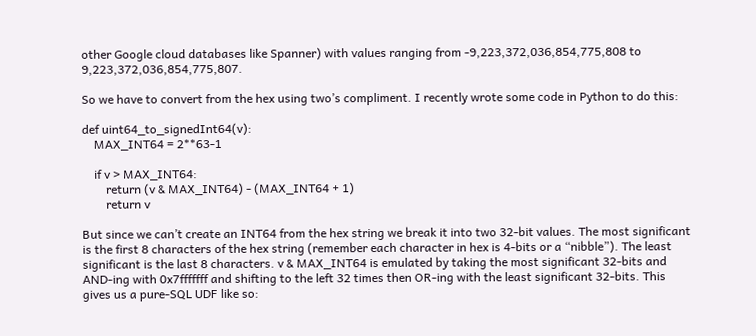other Google cloud databases like Spanner) with values ranging from -9,223,372,036,854,775,808 to 9,223,372,036,854,775,807.

So we have to convert from the hex using two’s compliment. I recently wrote some code in Python to do this:

def uint64_to_signedInt64(v):
    MAX_INT64 = 2**63-1

    if v > MAX_INT64:
        return (v & MAX_INT64) - (MAX_INT64 + 1)
        return v

But since we can’t create an INT64 from the hex string we break it into two 32-bit values. The most significant is the first 8 characters of the hex string (remember each character in hex is 4-bits or a “nibble”). The least significant is the last 8 characters. v & MAX_INT64 is emulated by taking the most significant 32-bits and AND-ing with 0x7fffffff and shifting to the left 32 times then OR-ing with the least significant 32-bits. This gives us a pure-SQL UDF like so: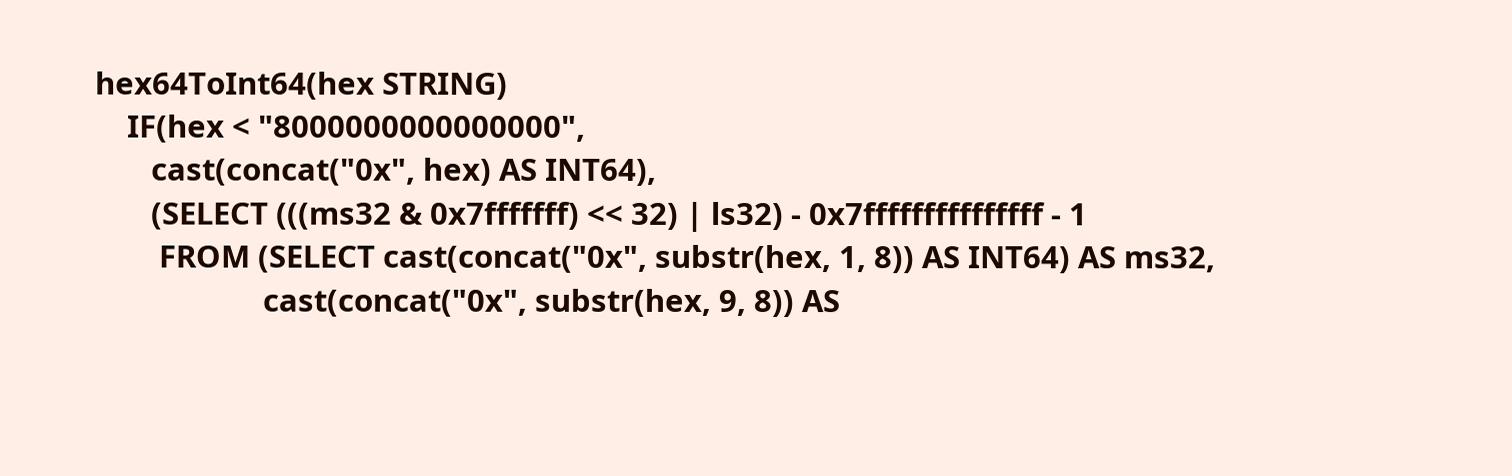hex64ToInt64(hex STRING)
    IF(hex < "8000000000000000",
       cast(concat("0x", hex) AS INT64),
       (SELECT (((ms32 & 0x7fffffff) << 32) | ls32) - 0x7fffffffffffffff - 1
        FROM (SELECT cast(concat("0x", substr(hex, 1, 8)) AS INT64) AS ms32,
                     cast(concat("0x", substr(hex, 9, 8)) AS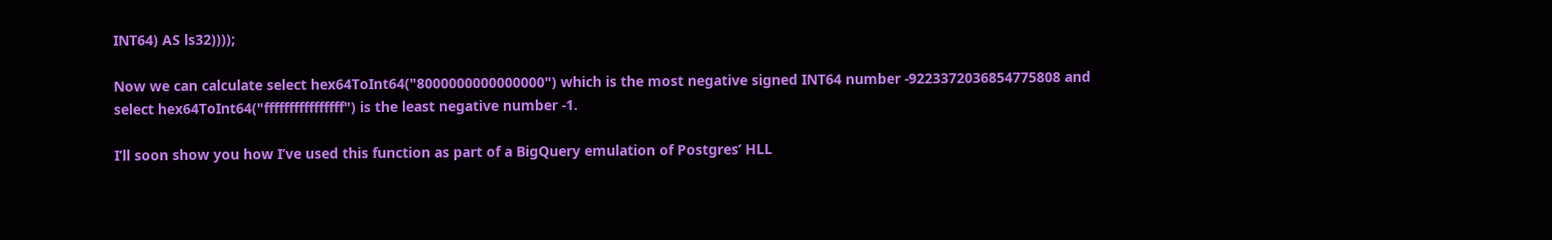INT64) AS ls32))));

Now we can calculate select hex64ToInt64("8000000000000000") which is the most negative signed INT64 number -9223372036854775808 and select hex64ToInt64("ffffffffffffffff") is the least negative number -1.

I’ll soon show you how I’ve used this function as part of a BigQuery emulation of Postgres’ HLL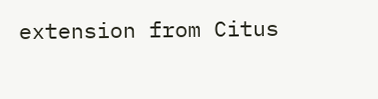extension from Citus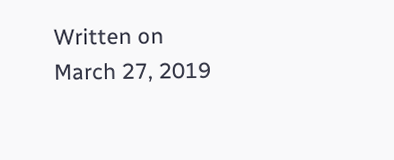Written on March 27, 2019